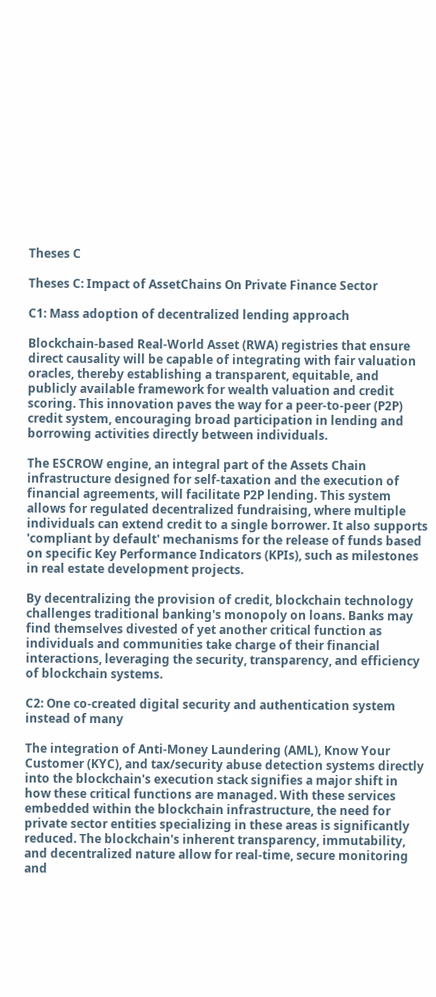Theses C

Theses C: Impact of AssetChains On Private Finance Sector

C1: Mass adoption of decentralized lending approach

Blockchain-based Real-World Asset (RWA) registries that ensure direct causality will be capable of integrating with fair valuation oracles, thereby establishing a transparent, equitable, and publicly available framework for wealth valuation and credit scoring. This innovation paves the way for a peer-to-peer (P2P) credit system, encouraging broad participation in lending and borrowing activities directly between individuals.

The ESCROW engine, an integral part of the Assets Chain infrastructure designed for self-taxation and the execution of financial agreements, will facilitate P2P lending. This system allows for regulated decentralized fundraising, where multiple individuals can extend credit to a single borrower. It also supports 'compliant by default' mechanisms for the release of funds based on specific Key Performance Indicators (KPIs), such as milestones in real estate development projects.

By decentralizing the provision of credit, blockchain technology challenges traditional banking's monopoly on loans. Banks may find themselves divested of yet another critical function as individuals and communities take charge of their financial interactions, leveraging the security, transparency, and efficiency of blockchain systems.

C2: One co-created digital security and authentication system instead of many

The integration of Anti-Money Laundering (AML), Know Your Customer (KYC), and tax/security abuse detection systems directly into the blockchain's execution stack signifies a major shift in how these critical functions are managed. With these services embedded within the blockchain infrastructure, the need for private sector entities specializing in these areas is significantly reduced. The blockchain's inherent transparency, immutability, and decentralized nature allow for real-time, secure monitoring and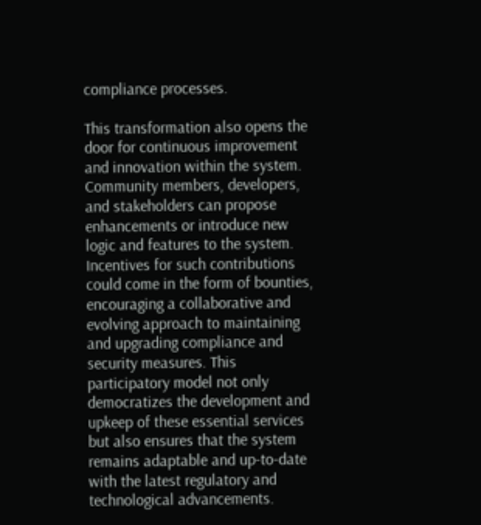compliance processes.

This transformation also opens the door for continuous improvement and innovation within the system. Community members, developers, and stakeholders can propose enhancements or introduce new logic and features to the system. Incentives for such contributions could come in the form of bounties, encouraging a collaborative and evolving approach to maintaining and upgrading compliance and security measures. This participatory model not only democratizes the development and upkeep of these essential services but also ensures that the system remains adaptable and up-to-date with the latest regulatory and technological advancements.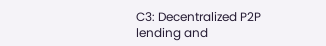C3: Decentralized P2P lending and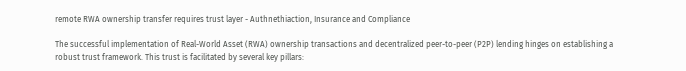remote RWA ownership transfer requires trust layer - Authnethiaction, Insurance and Compliance

The successful implementation of Real-World Asset (RWA) ownership transactions and decentralized peer-to-peer (P2P) lending hinges on establishing a robust trust framework. This trust is facilitated by several key pillars: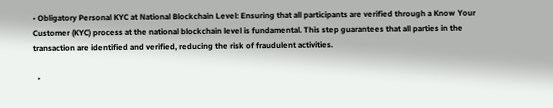• Obligatory Personal KYC at National Blockchain Level: Ensuring that all participants are verified through a Know Your Customer (KYC) process at the national blockchain level is fundamental. This step guarantees that all parties in the transaction are identified and verified, reducing the risk of fraudulent activities.

  •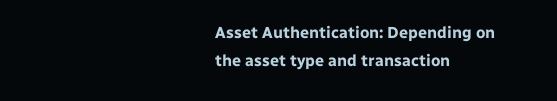Asset Authentication: Depending on the asset type and transaction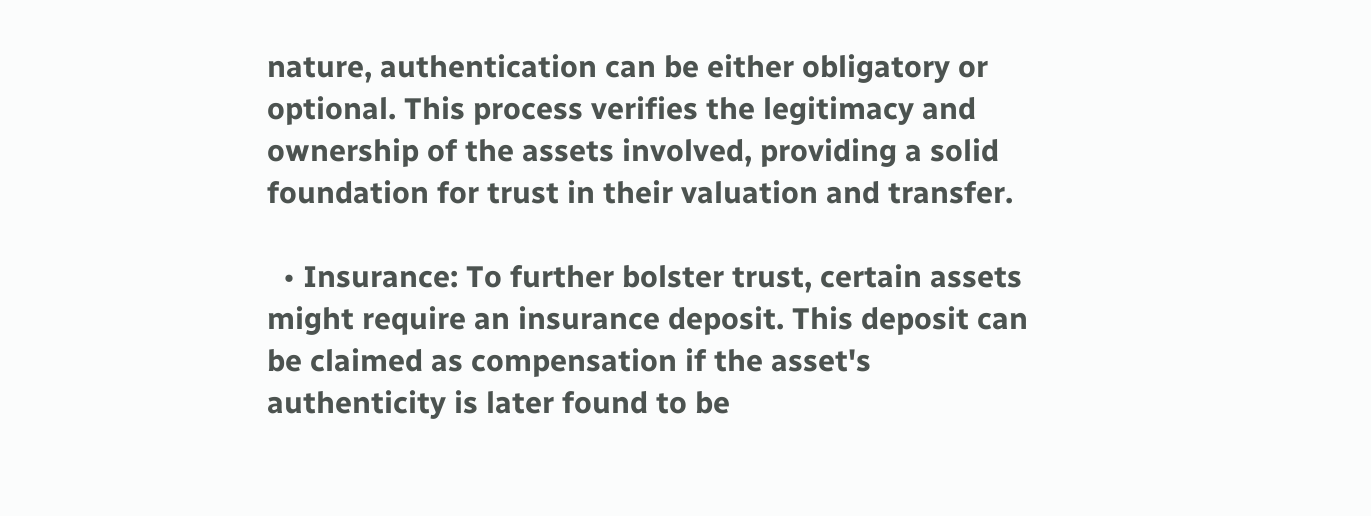nature, authentication can be either obligatory or optional. This process verifies the legitimacy and ownership of the assets involved, providing a solid foundation for trust in their valuation and transfer.

  • Insurance: To further bolster trust, certain assets might require an insurance deposit. This deposit can be claimed as compensation if the asset's authenticity is later found to be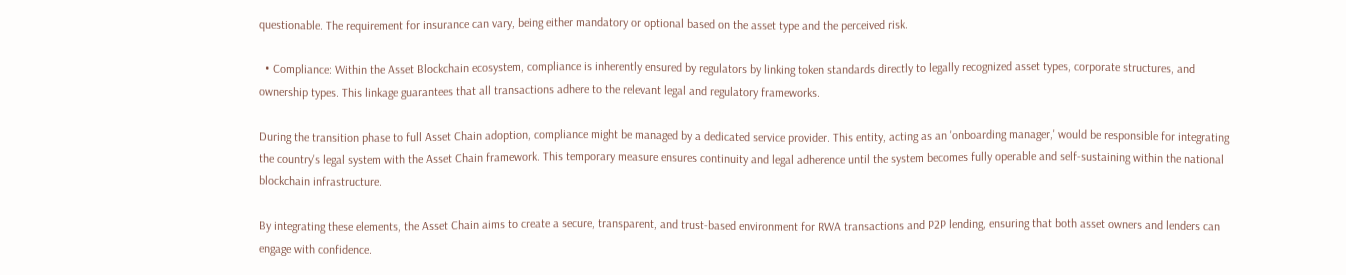questionable. The requirement for insurance can vary, being either mandatory or optional based on the asset type and the perceived risk.

  • Compliance: Within the Asset Blockchain ecosystem, compliance is inherently ensured by regulators by linking token standards directly to legally recognized asset types, corporate structures, and ownership types. This linkage guarantees that all transactions adhere to the relevant legal and regulatory frameworks.

During the transition phase to full Asset Chain adoption, compliance might be managed by a dedicated service provider. This entity, acting as an 'onboarding manager,' would be responsible for integrating the country's legal system with the Asset Chain framework. This temporary measure ensures continuity and legal adherence until the system becomes fully operable and self-sustaining within the national blockchain infrastructure.

By integrating these elements, the Asset Chain aims to create a secure, transparent, and trust-based environment for RWA transactions and P2P lending, ensuring that both asset owners and lenders can engage with confidence.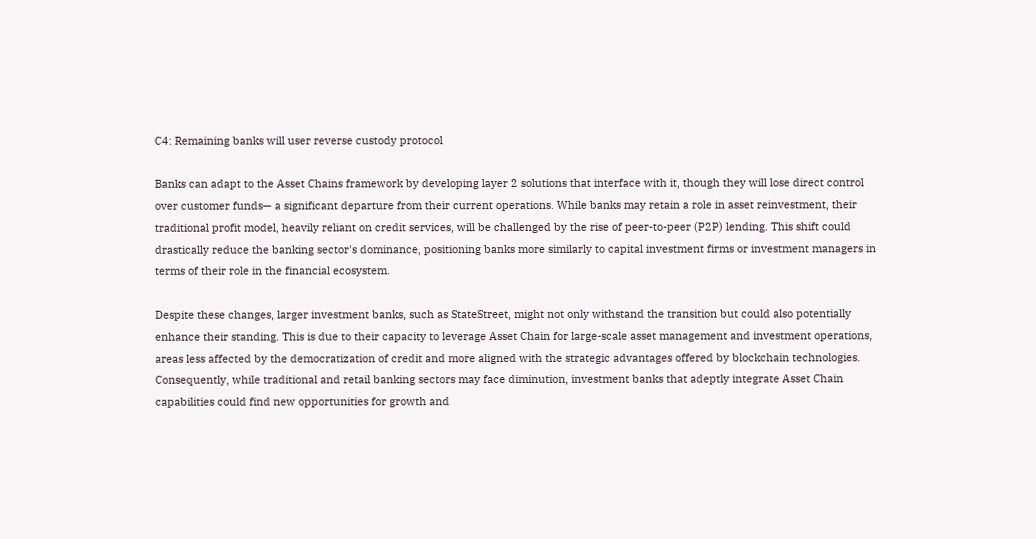C4: Remaining banks will user reverse custody protocol

Banks can adapt to the Asset Chains framework by developing layer 2 solutions that interface with it, though they will lose direct control over customer funds— a significant departure from their current operations. While banks may retain a role in asset reinvestment, their traditional profit model, heavily reliant on credit services, will be challenged by the rise of peer-to-peer (P2P) lending. This shift could drastically reduce the banking sector's dominance, positioning banks more similarly to capital investment firms or investment managers in terms of their role in the financial ecosystem.

Despite these changes, larger investment banks, such as StateStreet, might not only withstand the transition but could also potentially enhance their standing. This is due to their capacity to leverage Asset Chain for large-scale asset management and investment operations, areas less affected by the democratization of credit and more aligned with the strategic advantages offered by blockchain technologies. Consequently, while traditional and retail banking sectors may face diminution, investment banks that adeptly integrate Asset Chain capabilities could find new opportunities for growth and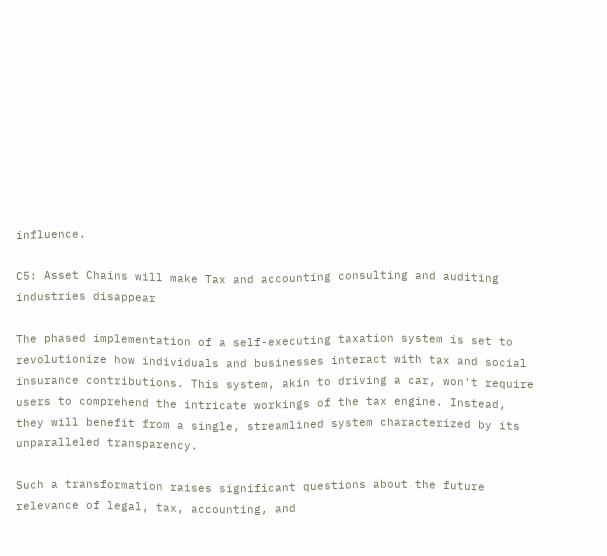influence.

C5: Asset Chains will make Tax and accounting consulting and auditing industries disappear

The phased implementation of a self-executing taxation system is set to revolutionize how individuals and businesses interact with tax and social insurance contributions. This system, akin to driving a car, won't require users to comprehend the intricate workings of the tax engine. Instead, they will benefit from a single, streamlined system characterized by its unparalleled transparency.

Such a transformation raises significant questions about the future relevance of legal, tax, accounting, and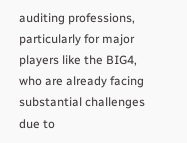auditing professions, particularly for major players like the BIG4, who are already facing substantial challenges due to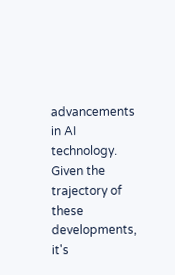advancements in AI technology. Given the trajectory of these developments, it's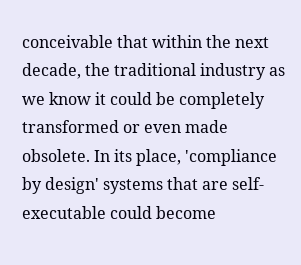conceivable that within the next decade, the traditional industry as we know it could be completely transformed or even made obsolete. In its place, 'compliance by design' systems that are self-executable could become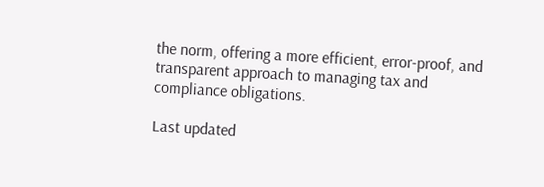the norm, offering a more efficient, error-proof, and transparent approach to managing tax and compliance obligations.

Last updated